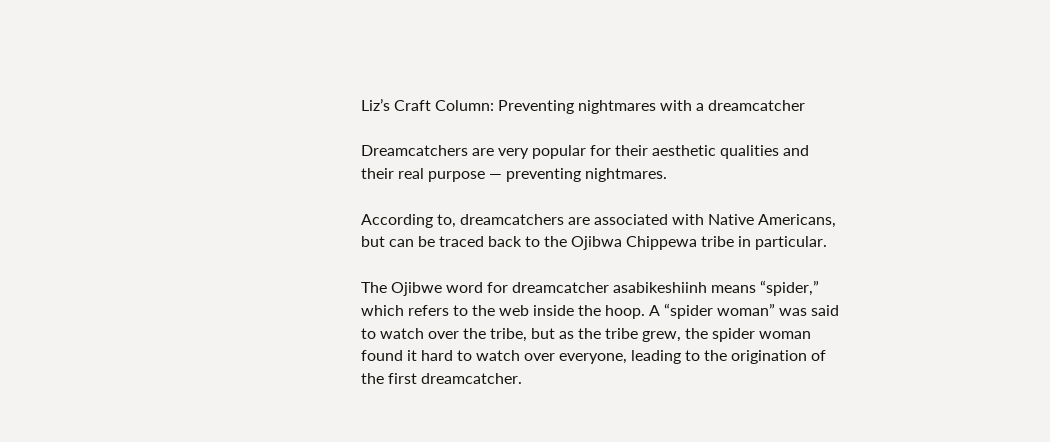Liz’s Craft Column: Preventing nightmares with a dreamcatcher

Dreamcatchers are very popular for their aesthetic qualities and their real purpose — preventing nightmares.

According to, dreamcatchers are associated with Native Americans, but can be traced back to the Ojibwa Chippewa tribe in particular.

The Ojibwe word for dreamcatcher asabikeshiinh means “spider,” which refers to the web inside the hoop. A “spider woman” was said to watch over the tribe, but as the tribe grew, the spider woman found it hard to watch over everyone, leading to the origination of the first dreamcatcher.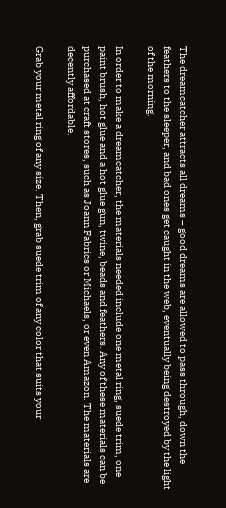The dreamcatcher attracts all dreams – good dreams are allowed to pass through, down the feathers to the sleeper, and bad ones get caught in the web, eventually being destroyed by the light of the morning.

In order to make a dreamcatcher, the materials needed include one metal ring, suede trim, one paint brush, hot glue and a hot glue gun, twine, beads and feathers. Any of these materials can be purchased at craft stores, such as Joann Fabrics or Michaels, or even Amazon. The materials are decently affordable.

Grab your metal ring of any size. Then, grab suede trim of any color that suits your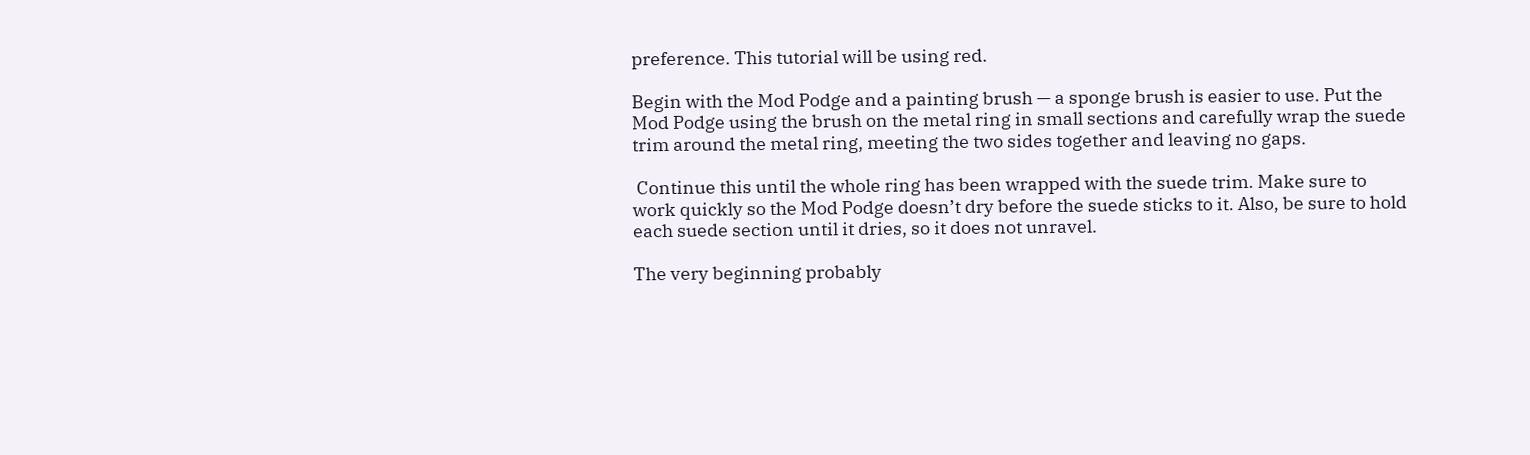preference. This tutorial will be using red.

Begin with the Mod Podge and a painting brush — a sponge brush is easier to use. Put the Mod Podge using the brush on the metal ring in small sections and carefully wrap the suede trim around the metal ring, meeting the two sides together and leaving no gaps.

 Continue this until the whole ring has been wrapped with the suede trim. Make sure to work quickly so the Mod Podge doesn’t dry before the suede sticks to it. Also, be sure to hold each suede section until it dries, so it does not unravel.

The very beginning probably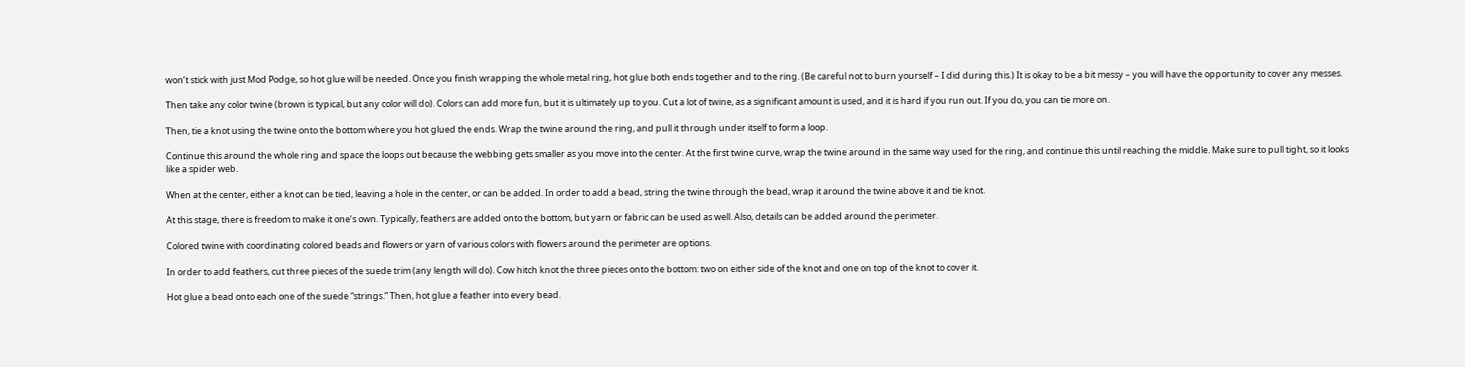won’t stick with just Mod Podge, so hot glue will be needed. Once you finish wrapping the whole metal ring, hot glue both ends together and to the ring. (Be careful not to burn yourself – I did during this.) It is okay to be a bit messy – you will have the opportunity to cover any messes.

Then take any color twine (brown is typical, but any color will do). Colors can add more fun, but it is ultimately up to you. Cut a lot of twine, as a significant amount is used, and it is hard if you run out. If you do, you can tie more on.

Then, tie a knot using the twine onto the bottom where you hot glued the ends. Wrap the twine around the ring, and pull it through under itself to form a loop.

Continue this around the whole ring and space the loops out because the webbing gets smaller as you move into the center. At the first twine curve, wrap the twine around in the same way used for the ring, and continue this until reaching the middle. Make sure to pull tight, so it looks like a spider web.

When at the center, either a knot can be tied, leaving a hole in the center, or can be added. In order to add a bead, string the twine through the bead, wrap it around the twine above it and tie knot.

At this stage, there is freedom to make it one’s own. Typically, feathers are added onto the bottom, but yarn or fabric can be used as well. Also, details can be added around the perimeter.

Colored twine with coordinating colored beads and flowers or yarn of various colors with flowers around the perimeter are options.

In order to add feathers, cut three pieces of the suede trim (any length will do). Cow hitch knot the three pieces onto the bottom: two on either side of the knot and one on top of the knot to cover it.

Hot glue a bead onto each one of the suede “strings.” Then, hot glue a feather into every bead.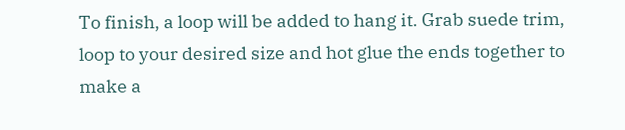To finish, a loop will be added to hang it. Grab suede trim, loop to your desired size and hot glue the ends together to make a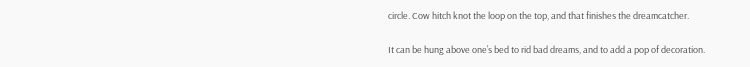circle. Cow hitch knot the loop on the top, and that finishes the dreamcatcher.

It can be hung above one’s bed to rid bad dreams, and to add a pop of decoration.